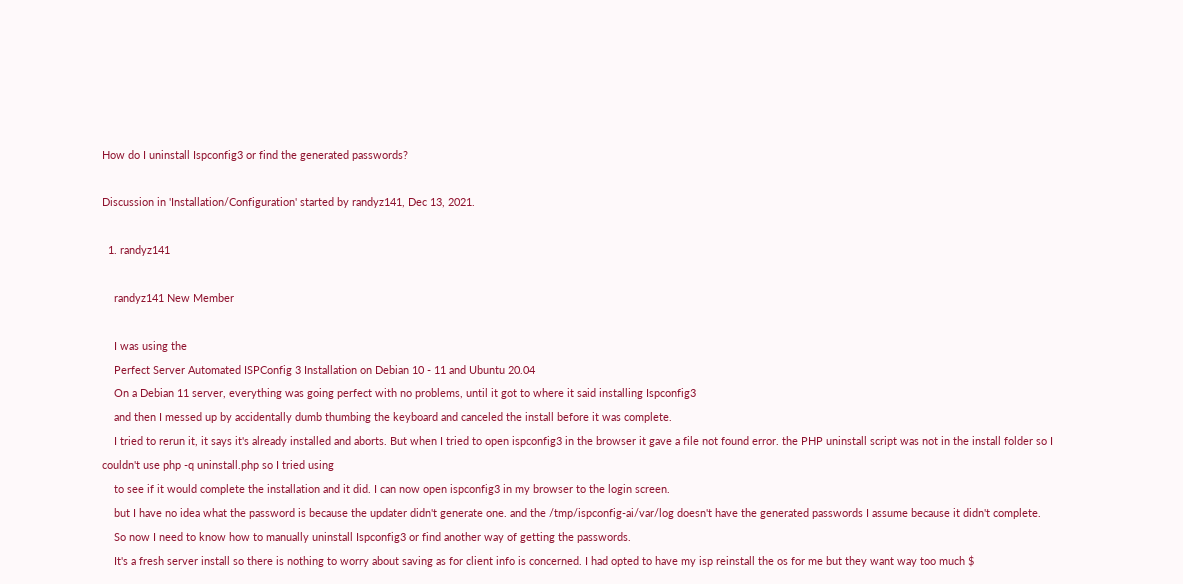How do I uninstall Ispconfig3 or find the generated passwords?

Discussion in 'Installation/Configuration' started by randyz141, Dec 13, 2021.

  1. randyz141

    randyz141 New Member

    I was using the
    Perfect Server Automated ISPConfig 3 Installation on Debian 10 - 11 and Ubuntu 20.04
    On a Debian 11 server, everything was going perfect with no problems, until it got to where it said installing Ispconfig3
    and then I messed up by accidentally dumb thumbing the keyboard and canceled the install before it was complete.
    I tried to rerun it, it says it's already installed and aborts. But when I tried to open ispconfig3 in the browser it gave a file not found error. the PHP uninstall script was not in the install folder so I couldn't use php -q uninstall.php so I tried using
    to see if it would complete the installation and it did. I can now open ispconfig3 in my browser to the login screen.
    but I have no idea what the password is because the updater didn't generate one. and the /tmp/ispconfig-ai/var/log doesn't have the generated passwords I assume because it didn't complete.
    So now I need to know how to manually uninstall Ispconfig3 or find another way of getting the passwords.
    It's a fresh server install so there is nothing to worry about saving as for client info is concerned. I had opted to have my isp reinstall the os for me but they want way too much $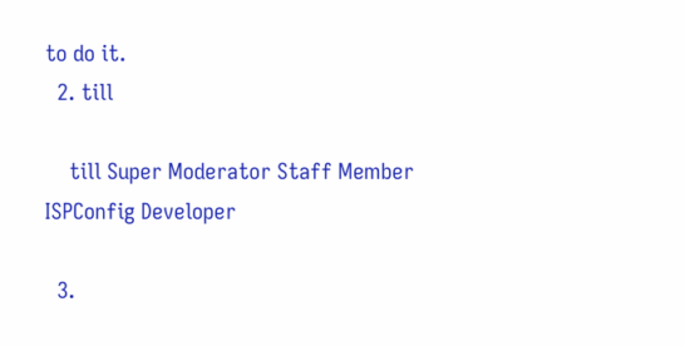to do it.
  2. till

    till Super Moderator Staff Member ISPConfig Developer

  3.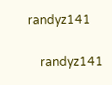randyz141

    randyz141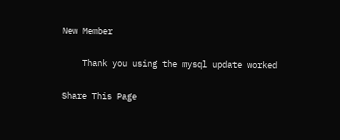New Member

    Thank you using the mysql update worked

Share This Page